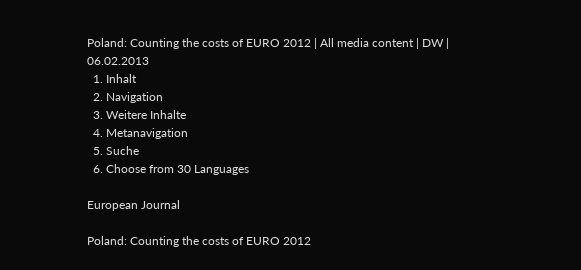Poland: Counting the costs of EURO 2012 | All media content | DW | 06.02.2013
  1. Inhalt
  2. Navigation
  3. Weitere Inhalte
  4. Metanavigation
  5. Suche
  6. Choose from 30 Languages

European Journal

Poland: Counting the costs of EURO 2012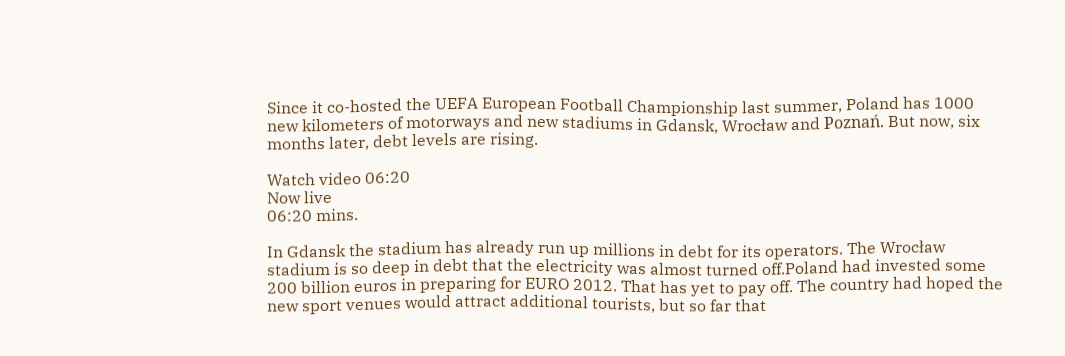Since it co-hosted the UEFA European Football Championship last summer, Poland has 1000 new kilometers of motorways and new stadiums in Gdansk, Wrocław and Poznań. But now, six months later, debt levels are rising.

Watch video 06:20
Now live
06:20 mins.

In Gdansk the stadium has already run up millions in debt for its operators. The Wrocław stadium is so deep in debt that the electricity was almost turned off.Poland had invested some 200 billion euros in preparing for EURO 2012. That has yet to pay off. The country had hoped the new sport venues would attract additional tourists, but so far that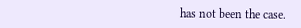has not been the case.